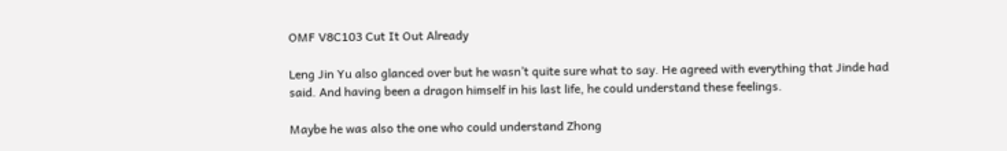OMF V8C103 Cut It Out Already

Leng Jin Yu also glanced over but he wasn’t quite sure what to say. He agreed with everything that Jinde had said. And having been a dragon himself in his last life, he could understand these feelings.

Maybe he was also the one who could understand Zhong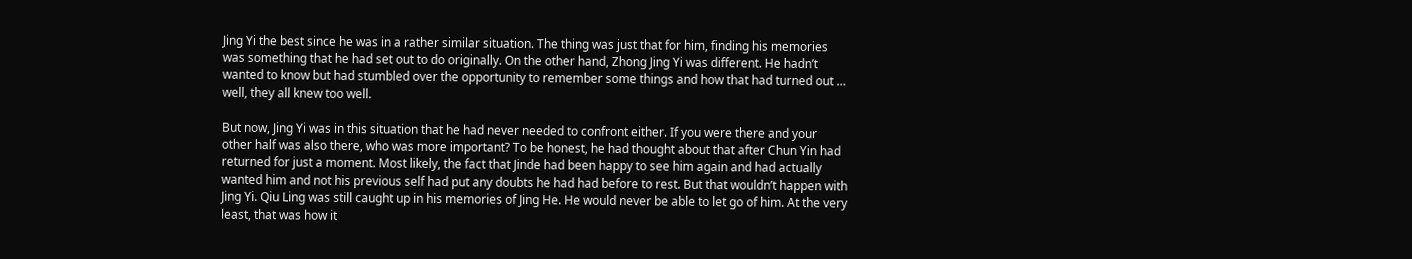Jing Yi the best since he was in a rather similar situation. The thing was just that for him, finding his memories was something that he had set out to do originally. On the other hand, Zhong Jing Yi was different. He hadn’t wanted to know but had stumbled over the opportunity to remember some things and how that had turned out … well, they all knew too well.

But now, Jing Yi was in this situation that he had never needed to confront either. If you were there and your other half was also there, who was more important? To be honest, he had thought about that after Chun Yin had returned for just a moment. Most likely, the fact that Jinde had been happy to see him again and had actually wanted him and not his previous self had put any doubts he had had before to rest. But that wouldn’t happen with Jing Yi. Qiu Ling was still caught up in his memories of Jing He. He would never be able to let go of him. At the very least, that was how it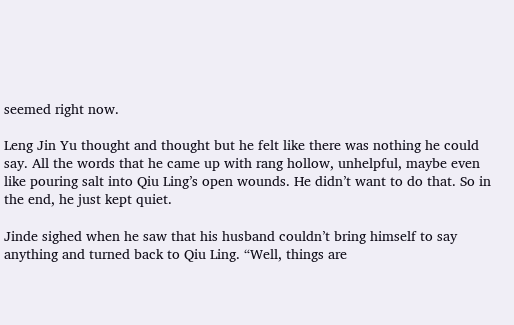seemed right now.

Leng Jin Yu thought and thought but he felt like there was nothing he could say. All the words that he came up with rang hollow, unhelpful, maybe even like pouring salt into Qiu Ling’s open wounds. He didn’t want to do that. So in the end, he just kept quiet.

Jinde sighed when he saw that his husband couldn’t bring himself to say anything and turned back to Qiu Ling. “Well, things are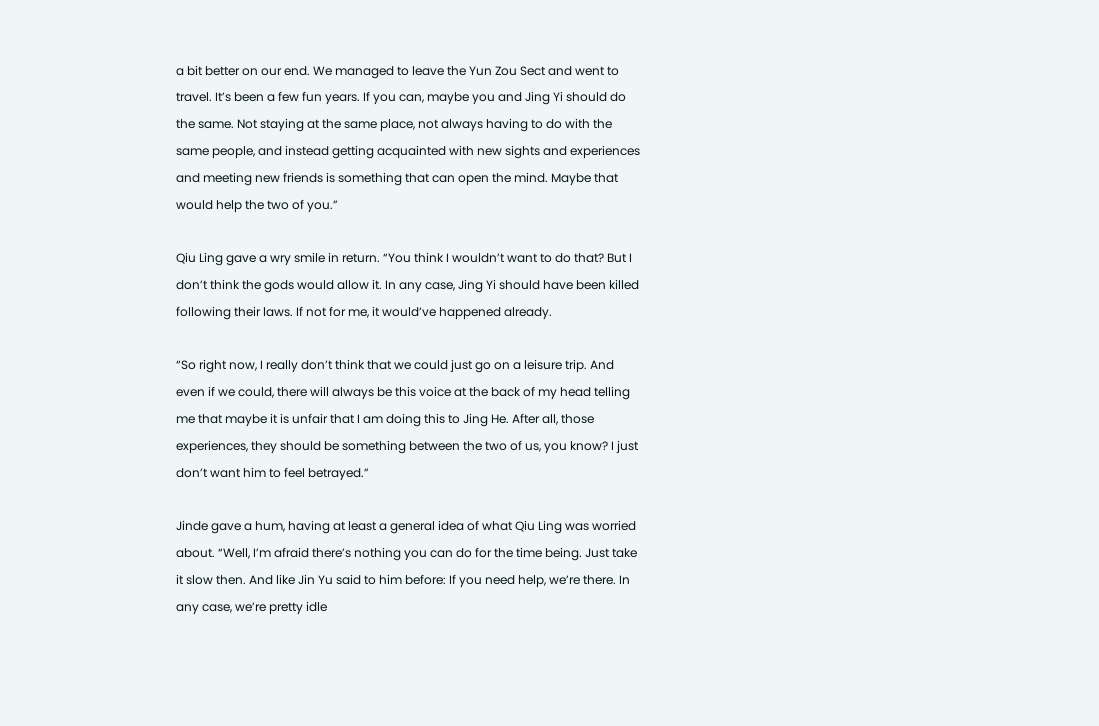a bit better on our end. We managed to leave the Yun Zou Sect and went to travel. It’s been a few fun years. If you can, maybe you and Jing Yi should do the same. Not staying at the same place, not always having to do with the same people, and instead getting acquainted with new sights and experiences and meeting new friends is something that can open the mind. Maybe that would help the two of you.”

Qiu Ling gave a wry smile in return. “You think I wouldn’t want to do that? But I don’t think the gods would allow it. In any case, Jing Yi should have been killed following their laws. If not for me, it would’ve happened already.

“So right now, I really don’t think that we could just go on a leisure trip. And even if we could, there will always be this voice at the back of my head telling me that maybe it is unfair that I am doing this to Jing He. After all, those experiences, they should be something between the two of us, you know? I just don’t want him to feel betrayed.”

Jinde gave a hum, having at least a general idea of what Qiu Ling was worried about. “Well, I’m afraid there’s nothing you can do for the time being. Just take it slow then. And like Jin Yu said to him before: If you need help, we’re there. In any case, we’re pretty idle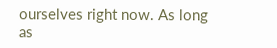ourselves right now. As long as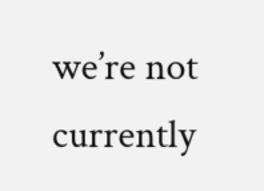we’re not currently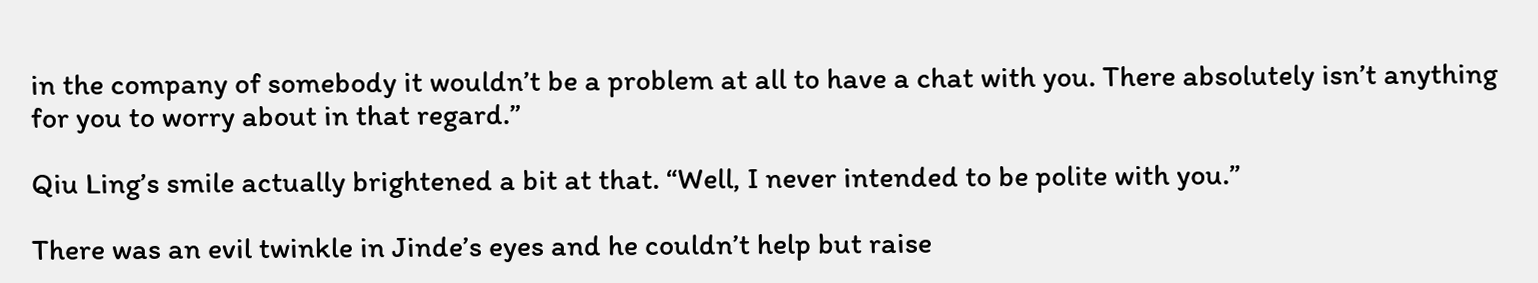in the company of somebody it wouldn’t be a problem at all to have a chat with you. There absolutely isn’t anything for you to worry about in that regard.”

Qiu Ling’s smile actually brightened a bit at that. “Well, I never intended to be polite with you.”

There was an evil twinkle in Jinde’s eyes and he couldn’t help but raise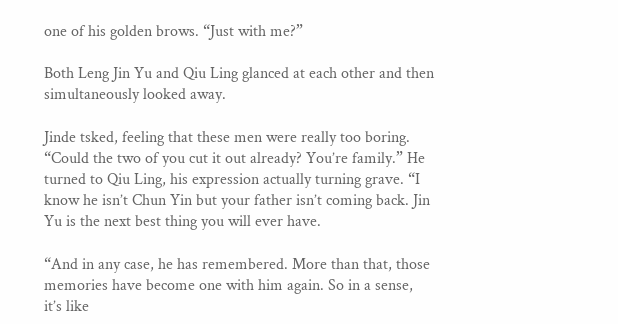one of his golden brows. “Just with me?”

Both Leng Jin Yu and Qiu Ling glanced at each other and then simultaneously looked away.

Jinde tsked, feeling that these men were really too boring. “Could the two of you cut it out already? You’re family.” He turned to Qiu Ling, his expression actually turning grave. “I know he isn’t Chun Yin but your father isn’t coming back. Jin Yu is the next best thing you will ever have.

“And in any case, he has remembered. More than that, those memories have become one with him again. So in a sense, it’s like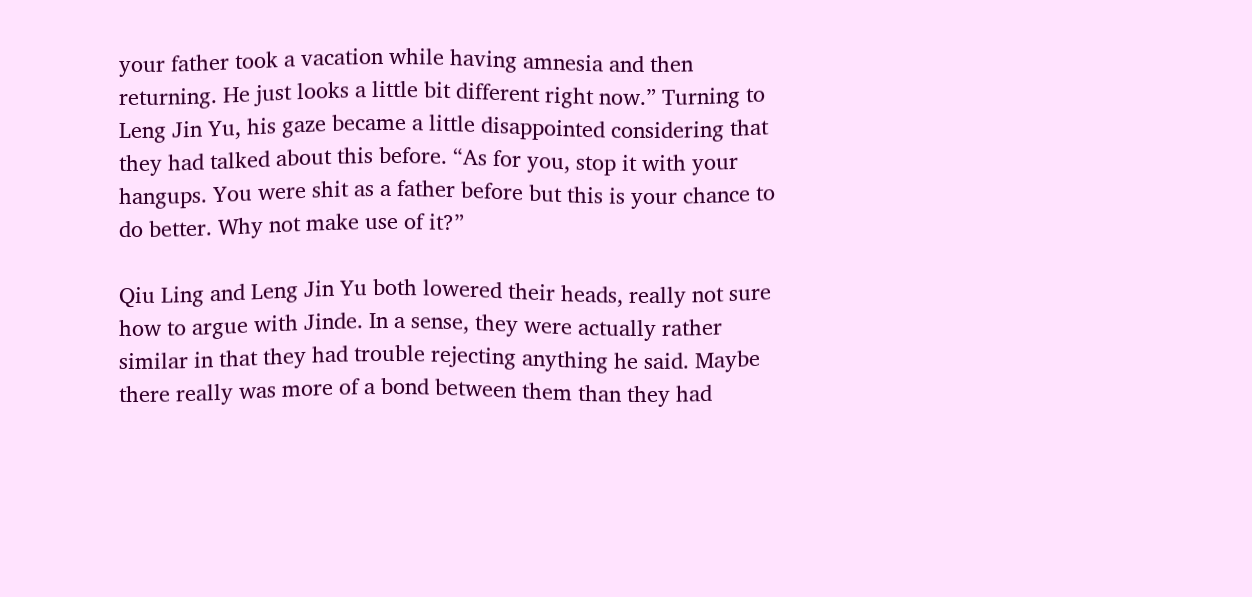your father took a vacation while having amnesia and then returning. He just looks a little bit different right now.” Turning to Leng Jin Yu, his gaze became a little disappointed considering that they had talked about this before. “As for you, stop it with your hangups. You were shit as a father before but this is your chance to do better. Why not make use of it?”

Qiu Ling and Leng Jin Yu both lowered their heads, really not sure how to argue with Jinde. In a sense, they were actually rather similar in that they had trouble rejecting anything he said. Maybe there really was more of a bond between them than they had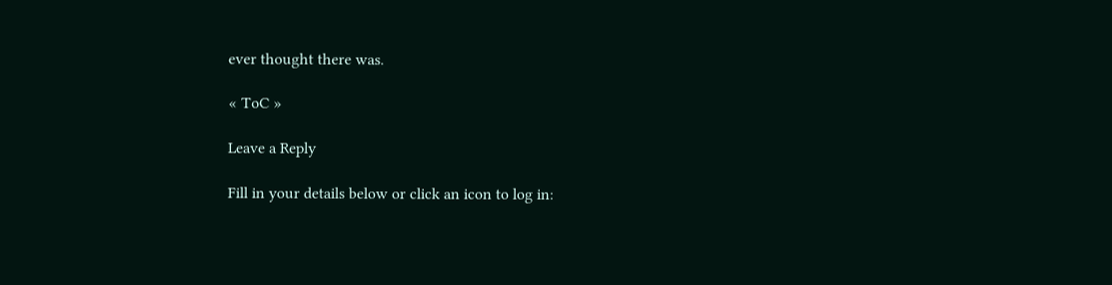ever thought there was.

« ToC »

Leave a Reply

Fill in your details below or click an icon to log in: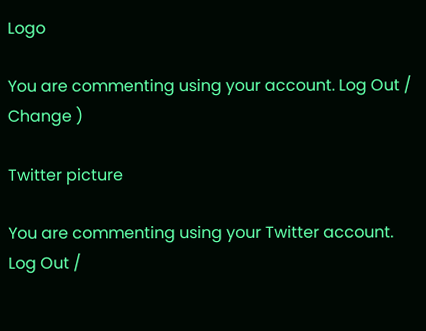Logo

You are commenting using your account. Log Out /  Change )

Twitter picture

You are commenting using your Twitter account. Log Out /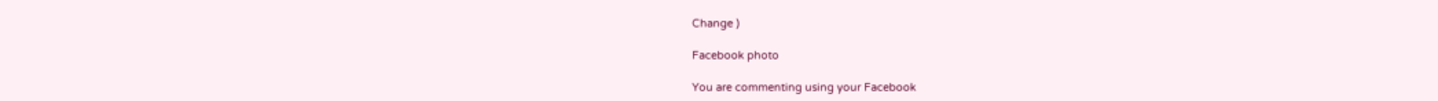Change )

Facebook photo

You are commenting using your Facebook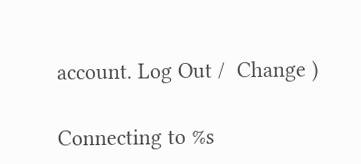account. Log Out /  Change )

Connecting to %s